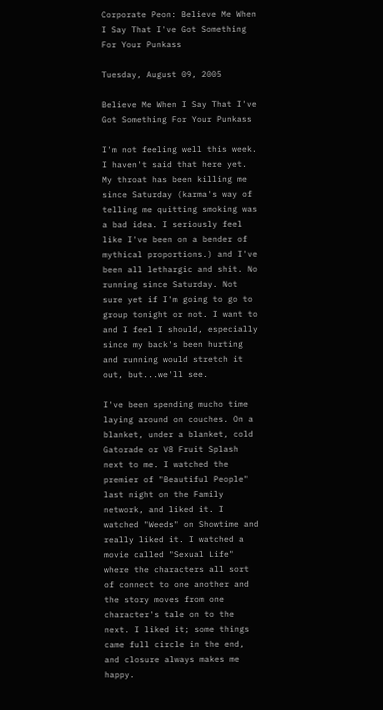Corporate Peon: Believe Me When I Say That I've Got Something For Your Punkass

Tuesday, August 09, 2005

Believe Me When I Say That I've Got Something For Your Punkass

I'm not feeling well this week. I haven't said that here yet. My throat has been killing me since Saturday (karma's way of telling me quitting smoking was a bad idea. I seriously feel like I've been on a bender of mythical proportions.) and I've been all lethargic and shit. No running since Saturday. Not sure yet if I'm going to go to group tonight or not. I want to and I feel I should, especially since my back's been hurting and running would stretch it out, but...we'll see.

I've been spending mucho time laying around on couches. On a blanket, under a blanket, cold Gatorade or V8 Fruit Splash next to me. I watched the premier of "Beautiful People" last night on the Family network, and liked it. I watched "Weeds" on Showtime and really liked it. I watched a movie called "Sexual Life" where the characters all sort of connect to one another and the story moves from one character's tale on to the next. I liked it; some things came full circle in the end, and closure always makes me happy.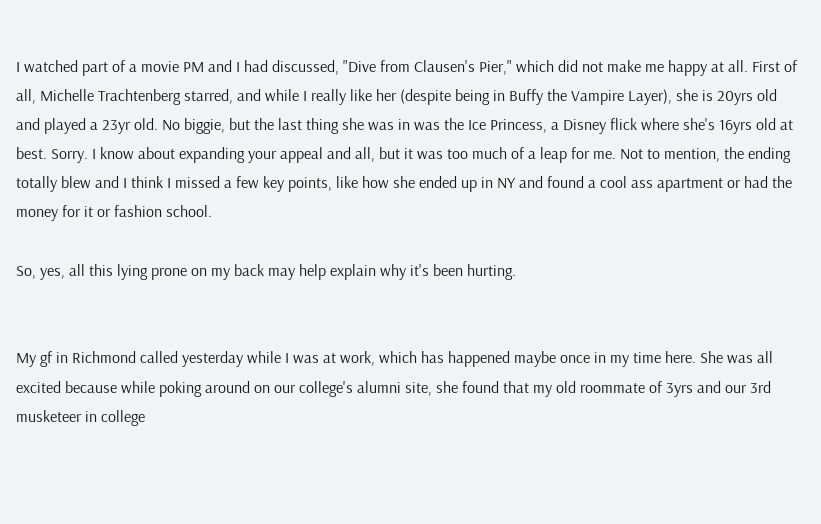I watched part of a movie PM and I had discussed, "Dive from Clausen's Pier," which did not make me happy at all. First of all, Michelle Trachtenberg starred, and while I really like her (despite being in Buffy the Vampire Layer), she is 20yrs old and played a 23yr old. No biggie, but the last thing she was in was the Ice Princess, a Disney flick where she's 16yrs old at best. Sorry. I know about expanding your appeal and all, but it was too much of a leap for me. Not to mention, the ending totally blew and I think I missed a few key points, like how she ended up in NY and found a cool ass apartment or had the money for it or fashion school.

So, yes, all this lying prone on my back may help explain why it's been hurting.


My gf in Richmond called yesterday while I was at work, which has happened maybe once in my time here. She was all excited because while poking around on our college's alumni site, she found that my old roommate of 3yrs and our 3rd musketeer in college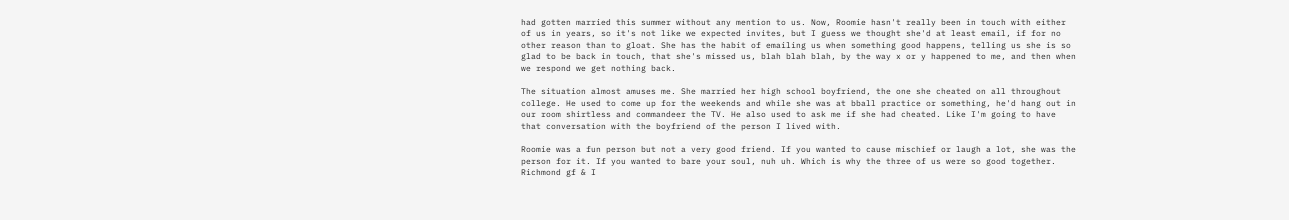had gotten married this summer without any mention to us. Now, Roomie hasn't really been in touch with either of us in years, so it's not like we expected invites, but I guess we thought she'd at least email, if for no other reason than to gloat. She has the habit of emailing us when something good happens, telling us she is so glad to be back in touch, that she's missed us, blah blah blah, by the way x or y happened to me, and then when we respond we get nothing back.

The situation almost amuses me. She married her high school boyfriend, the one she cheated on all throughout college. He used to come up for the weekends and while she was at bball practice or something, he'd hang out in our room shirtless and commandeer the TV. He also used to ask me if she had cheated. Like I'm going to have that conversation with the boyfriend of the person I lived with.

Roomie was a fun person but not a very good friend. If you wanted to cause mischief or laugh a lot, she was the person for it. If you wanted to bare your soul, nuh uh. Which is why the three of us were so good together. Richmond gf & I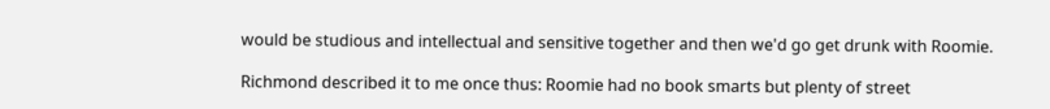would be studious and intellectual and sensitive together and then we'd go get drunk with Roomie.

Richmond described it to me once thus: Roomie had no book smarts but plenty of street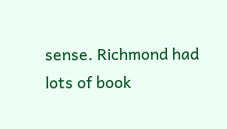sense. Richmond had lots of book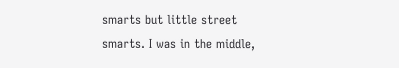smarts but little street smarts. I was in the middle,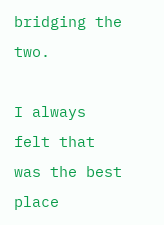bridging the two.

I always felt that was the best place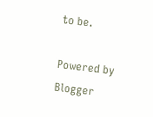to be.

Powered by Blogger